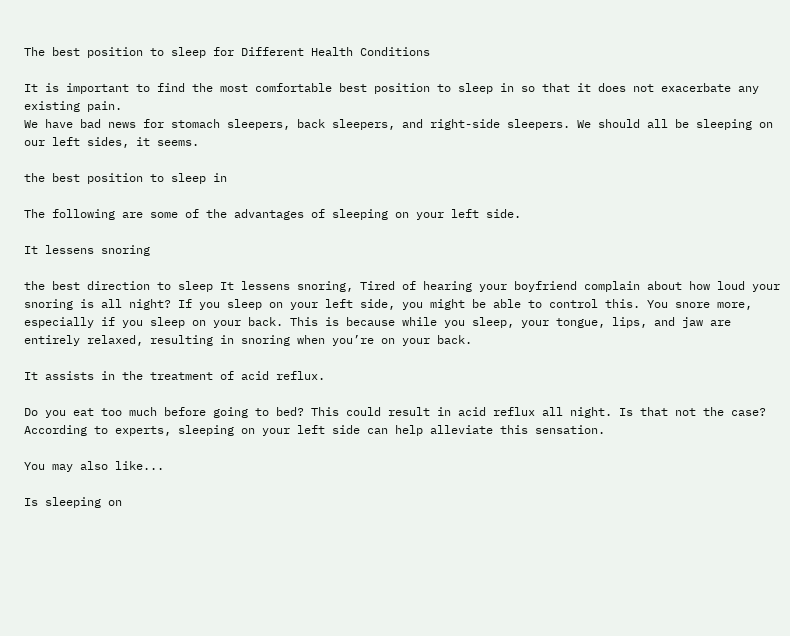The best position to sleep for Different Health Conditions

It is important to find the most comfortable best position to sleep in so that it does not exacerbate any existing pain.
We have bad news for stomach sleepers, back sleepers, and right-side sleepers. We should all be sleeping on our left sides, it seems.

the best position to sleep in

The following are some of the advantages of sleeping on your left side.

It lessens snoring

the best direction to sleep It lessens snoring, Tired of hearing your boyfriend complain about how loud your snoring is all night? If you sleep on your left side, you might be able to control this. You snore more, especially if you sleep on your back. This is because while you sleep, your tongue, lips, and jaw are entirely relaxed, resulting in snoring when you’re on your back.

It assists in the treatment of acid reflux.

Do you eat too much before going to bed? This could result in acid reflux all night. Is that not the case? According to experts, sleeping on your left side can help alleviate this sensation.

You may also like...

Is sleeping on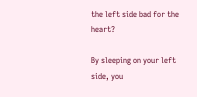the left side bad for the heart?

By sleeping on your left side, you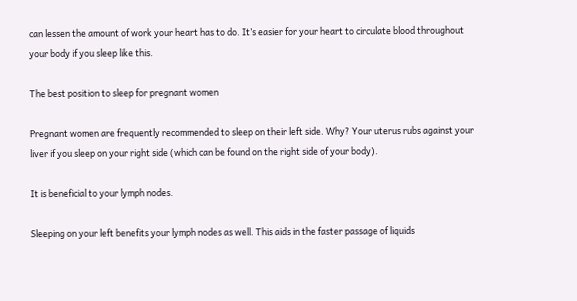can lessen the amount of work your heart has to do. It’s easier for your heart to circulate blood throughout your body if you sleep like this.

The best position to sleep for pregnant women

Pregnant women are frequently recommended to sleep on their left side. Why? Your uterus rubs against your liver if you sleep on your right side (which can be found on the right side of your body).

It is beneficial to your lymph nodes.

Sleeping on your left benefits your lymph nodes as well. This aids in the faster passage of liquids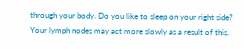through your body. Do you like to sleep on your right side? Your lymph nodes may act more slowly as a result of this.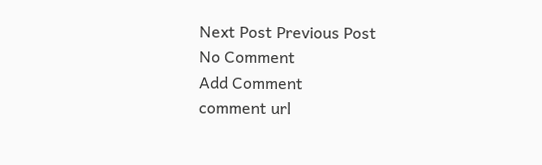Next Post Previous Post
No Comment
Add Comment
comment url